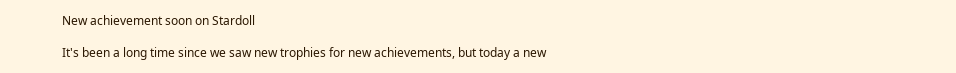New achievement soon on Stardoll

It's been a long time since we saw new trophies for new achievements, but today a new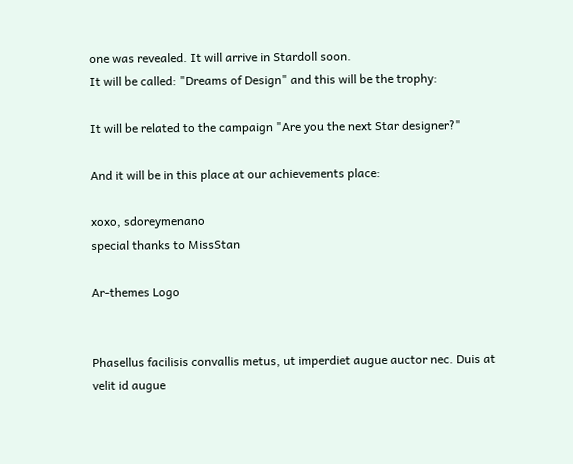one was revealed. It will arrive in Stardoll soon.
It will be called: "Dreams of Design" and this will be the trophy:

It will be related to the campaign "Are you the next Star designer?"

And it will be in this place at our achievements place:

xoxo, sdoreymenano
special thanks to MissStan

Ar-themes Logo


Phasellus facilisis convallis metus, ut imperdiet augue auctor nec. Duis at velit id augue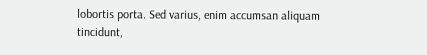lobortis porta. Sed varius, enim accumsan aliquam tincidunt,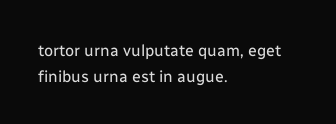tortor urna vulputate quam, eget finibus urna est in augue.